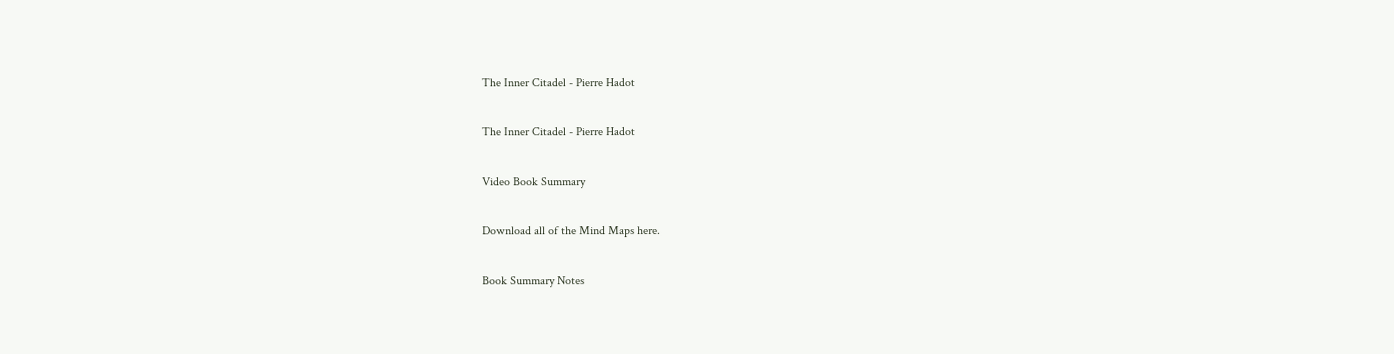The Inner Citadel - Pierre Hadot

The Inner Citadel - Pierre Hadot

Video Book Summary

Download all of the Mind Maps here.

Book Summary Notes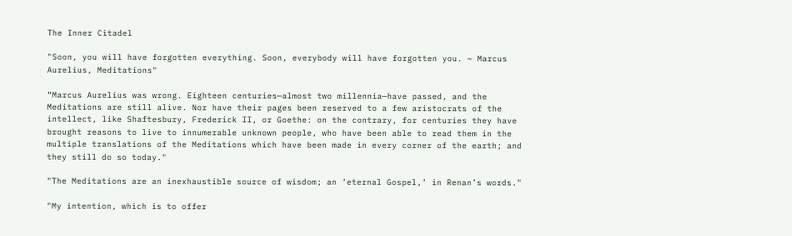The Inner Citadel

"Soon, you will have forgotten everything. Soon, everybody will have forgotten you. ~ Marcus Aurelius, Meditations"

“Marcus Aurelius was wrong. Eighteen centuries—almost two millennia—have passed, and the Meditations are still alive. Nor have their pages been reserved to a few aristocrats of the intellect, like Shaftesbury, Frederick II, or Goethe: on the contrary, for centuries they have brought reasons to live to innumerable unknown people, who have been able to read them in the multiple translations of the Meditations which have been made in every corner of the earth; and they still do so today."

"The Meditations are an inexhaustible source of wisdom; an ‘eternal Gospel,’ in Renan’s words."

"My intention, which is to offer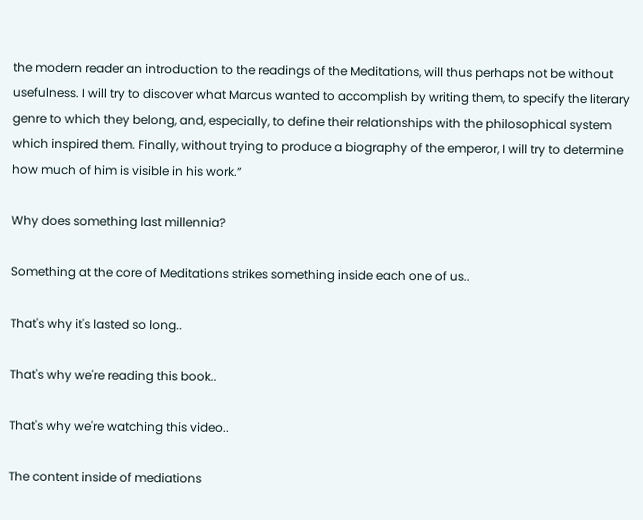the modern reader an introduction to the readings of the Meditations, will thus perhaps not be without usefulness. I will try to discover what Marcus wanted to accomplish by writing them, to specify the literary genre to which they belong, and, especially, to define their relationships with the philosophical system which inspired them. Finally, without trying to produce a biography of the emperor, I will try to determine how much of him is visible in his work.”

Why does something last millennia?

Something at the core of Meditations strikes something inside each one of us..

That's why it's lasted so long..

That's why we're reading this book..

That's why we're watching this video..

The content inside of mediations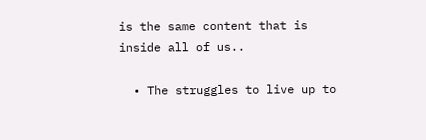is the same content that is inside all of us..

  • The struggles to live up to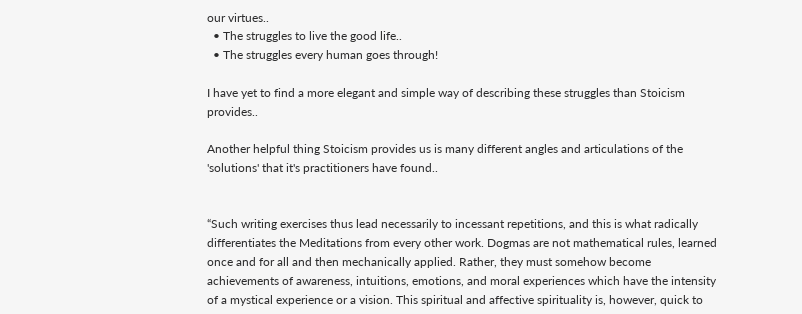our virtues..
  • The struggles to live the good life..
  • The struggles every human goes through!

I have yet to find a more elegant and simple way of describing these struggles than Stoicism provides..

Another helpful thing Stoicism provides us is many different angles and articulations of the 'solutions' that it's practitioners have found..


“Such writing exercises thus lead necessarily to incessant repetitions, and this is what radically differentiates the Meditations from every other work. Dogmas are not mathematical rules, learned once and for all and then mechanically applied. Rather, they must somehow become achievements of awareness, intuitions, emotions, and moral experiences which have the intensity of a mystical experience or a vision. This spiritual and affective spirituality is, however, quick to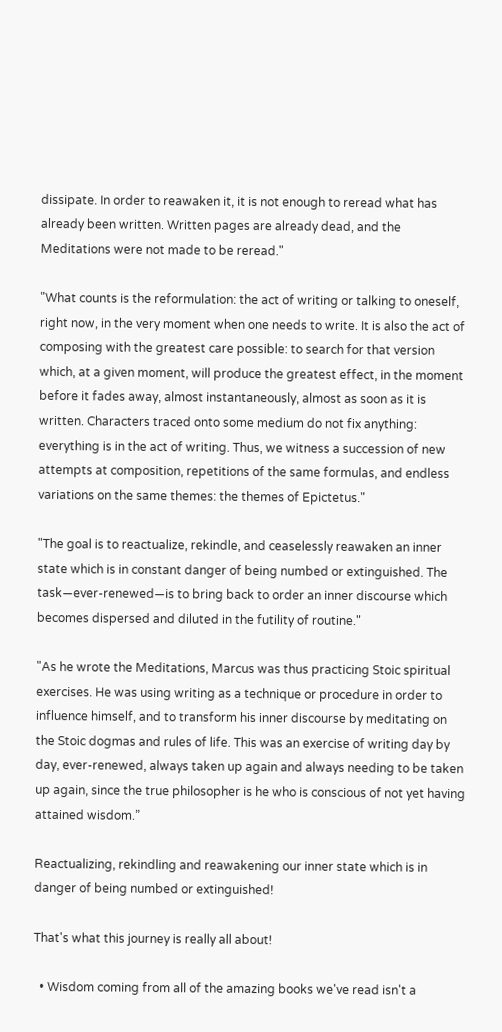dissipate. In order to reawaken it, it is not enough to reread what has already been written. Written pages are already dead, and the Meditations were not made to be reread."

"What counts is the reformulation: the act of writing or talking to oneself, right now, in the very moment when one needs to write. It is also the act of composing with the greatest care possible: to search for that version which, at a given moment, will produce the greatest effect, in the moment before it fades away, almost instantaneously, almost as soon as it is written. Characters traced onto some medium do not fix anything: everything is in the act of writing. Thus, we witness a succession of new attempts at composition, repetitions of the same formulas, and endless variations on the same themes: the themes of Epictetus."

"The goal is to reactualize, rekindle, and ceaselessly reawaken an inner state which is in constant danger of being numbed or extinguished. The task—ever-renewed—is to bring back to order an inner discourse which becomes dispersed and diluted in the futility of routine."

"As he wrote the Meditations, Marcus was thus practicing Stoic spiritual exercises. He was using writing as a technique or procedure in order to influence himself, and to transform his inner discourse by meditating on the Stoic dogmas and rules of life. This was an exercise of writing day by day, ever-renewed, always taken up again and always needing to be taken up again, since the true philosopher is he who is conscious of not yet having attained wisdom.”

Reactualizing, rekindling and reawakening our inner state which is in danger of being numbed or extinguished!

That's what this journey is really all about!

  • Wisdom coming from all of the amazing books we've read isn't a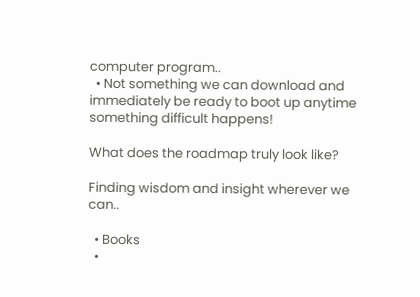computer program..
  • Not something we can download and immediately be ready to boot up anytime something difficult happens!

What does the roadmap truly look like?

Finding wisdom and insight wherever we can..

  • Books
  •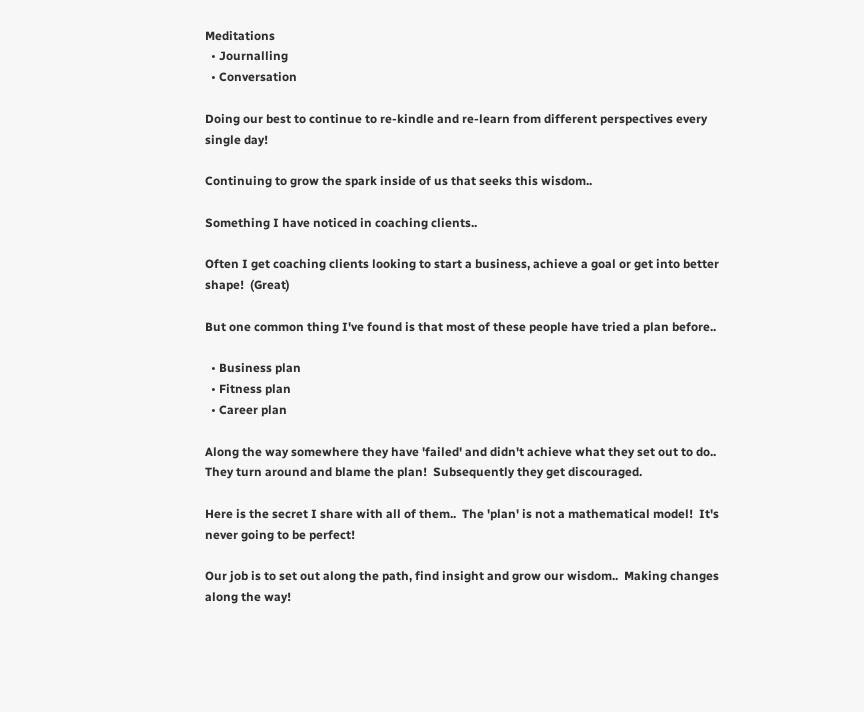Meditations
  • Journalling
  • Conversation

Doing our best to continue to re-kindle and re-learn from different perspectives every single day!

Continuing to grow the spark inside of us that seeks this wisdom..

Something I have noticed in coaching clients..

Often I get coaching clients looking to start a business, achieve a goal or get into better shape!  (Great)

But one common thing I've found is that most of these people have tried a plan before..

  • Business plan
  • Fitness plan
  • Career plan

Along the way somewhere they have 'failed' and didn't achieve what they set out to do..  They turn around and blame the plan!  Subsequently they get discouraged.

Here is the secret I share with all of them..  The 'plan' is not a mathematical model!  It's never going to be perfect!

Our job is to set out along the path, find insight and grow our wisdom..  Making changes along the way!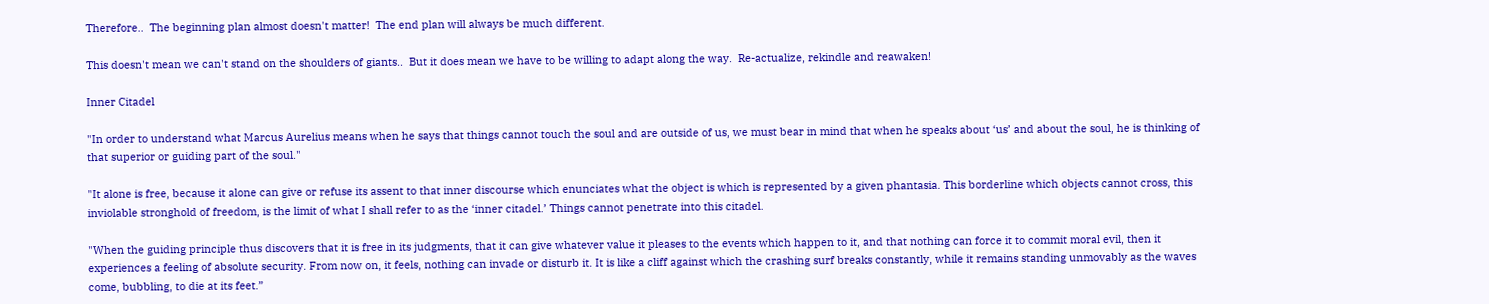Therefore..  The beginning plan almost doesn't matter!  The end plan will always be much different.

This doesn't mean we can't stand on the shoulders of giants..  But it does mean we have to be willing to adapt along the way.  Re-actualize, rekindle and reawaken!

Inner Citadel

"In order to understand what Marcus Aurelius means when he says that things cannot touch the soul and are outside of us, we must bear in mind that when he speaks about ‘us’ and about the soul, he is thinking of that superior or guiding part of the soul."

"It alone is free, because it alone can give or refuse its assent to that inner discourse which enunciates what the object is which is represented by a given phantasia. This borderline which objects cannot cross, this inviolable stronghold of freedom, is the limit of what I shall refer to as the ‘inner citadel.’ Things cannot penetrate into this citadel.

"When the guiding principle thus discovers that it is free in its judgments, that it can give whatever value it pleases to the events which happen to it, and that nothing can force it to commit moral evil, then it experiences a feeling of absolute security. From now on, it feels, nothing can invade or disturb it. It is like a cliff against which the crashing surf breaks constantly, while it remains standing unmovably as the waves come, bubbling, to die at its feet.”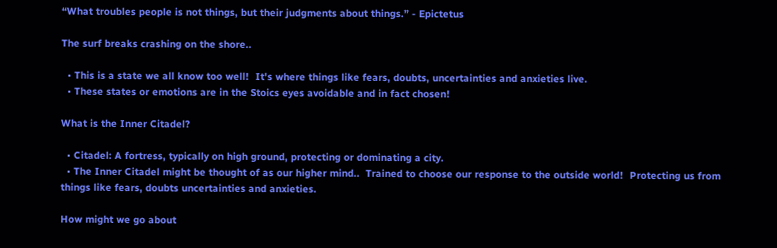“What troubles people is not things, but their judgments about things.” - Epictetus

The surf breaks crashing on the shore..

  • This is a state we all know too well!  It's where things like fears, doubts, uncertainties and anxieties live.
  • These states or emotions are in the Stoics eyes avoidable and in fact chosen!

What is the Inner Citadel?

  • Citadel: A fortress, typically on high ground, protecting or dominating a city.
  • The Inner Citadel might be thought of as our higher mind..  Trained to choose our response to the outside world!  Protecting us from things like fears, doubts uncertainties and anxieties.

How might we go about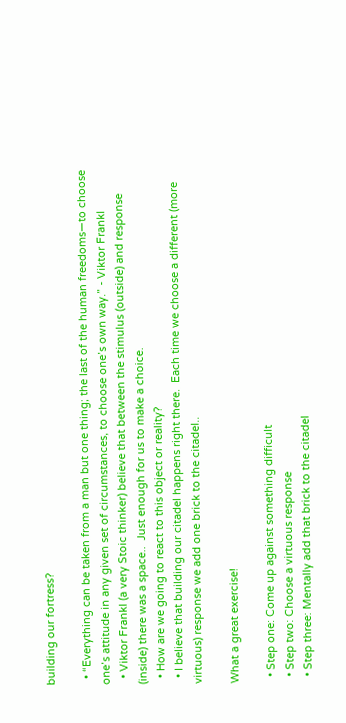building our fortress?

  • “Everything can be taken from a man but one thing; the last of the human freedoms—to choose one’s attitude in any given set of circumstances, to choose one’s own way.” - Viktor Frankl
  • Viktor Frankl (a very Stoic thinker) believe that between the stimulus (outside) and response (inside) there was a space..  Just enough for us to make a choice.
  • How are we going to react to this object or reality?
  • I believe that building our citadel happens right there.  Each time we choose a different (more virtuous) response we add one brick to the citadel..

What a great exercise!

  • Step one: Come up against something difficult
  • Step two: Choose a virtuous response
  • Step three: Mentally add that brick to the citadel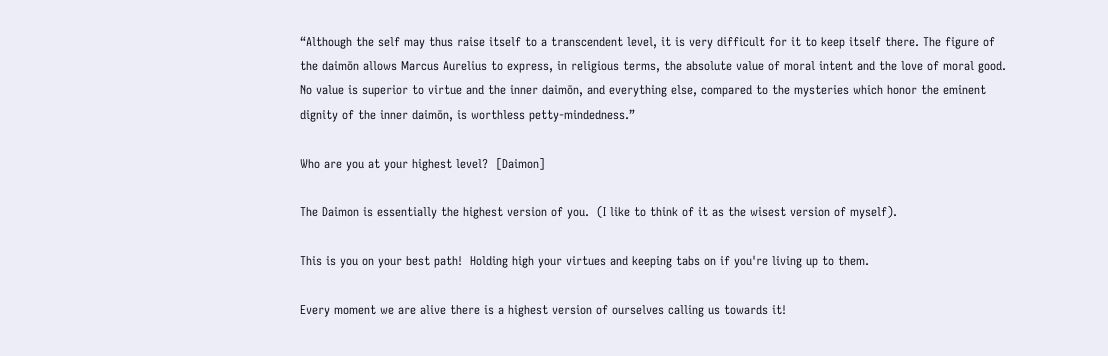“Although the self may thus raise itself to a transcendent level, it is very difficult for it to keep itself there. The figure of the daimōn allows Marcus Aurelius to express, in religious terms, the absolute value of moral intent and the love of moral good. No value is superior to virtue and the inner daimōn, and everything else, compared to the mysteries which honor the eminent dignity of the inner daimōn, is worthless petty-mindedness.”

Who are you at your highest level?  [Daimon]

The Daimon is essentially the highest version of you.  (I like to think of it as the wisest version of myself).

This is you on your best path!  Holding high your virtues and keeping tabs on if you're living up to them.

Every moment we are alive there is a highest version of ourselves calling us towards it!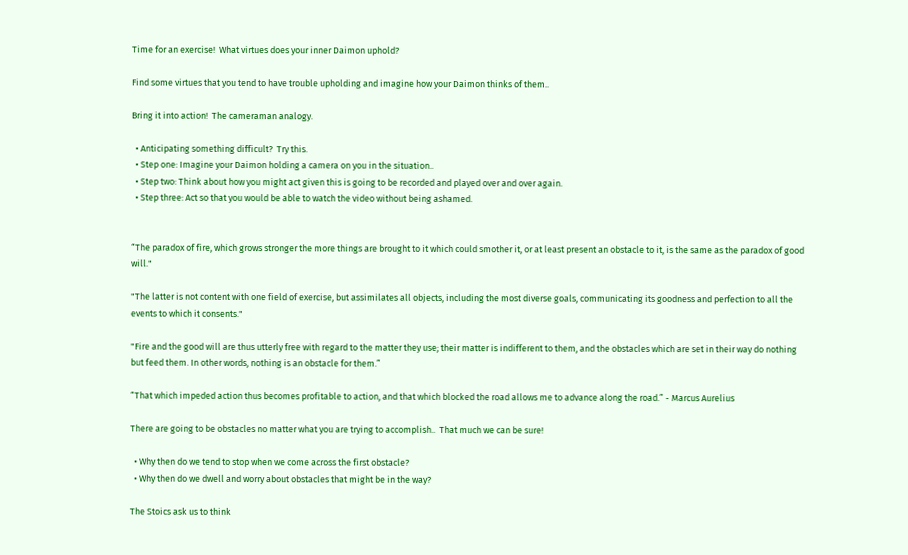Time for an exercise!  What virtues does your inner Daimon uphold?

Find some virtues that you tend to have trouble upholding and imagine how your Daimon thinks of them..

Bring it into action!  The cameraman analogy.

  • Anticipating something difficult?  Try this.
  • Step one: Imagine your Daimon holding a camera on you in the situation..
  • Step two: Think about how you might act given this is going to be recorded and played over and over again.
  • Step three: Act so that you would be able to watch the video without being ashamed.


“The paradox of fire, which grows stronger the more things are brought to it which could smother it, or at least present an obstacle to it, is the same as the paradox of good will."

"The latter is not content with one field of exercise, but assimilates all objects, including the most diverse goals, communicating its goodness and perfection to all the events to which it consents."

"Fire and the good will are thus utterly free with regard to the matter they use; their matter is indifferent to them, and the obstacles which are set in their way do nothing but feed them. In other words, nothing is an obstacle for them.”

“That which impeded action thus becomes profitable to action, and that which blocked the road allows me to advance along the road.” - Marcus Aurelius

There are going to be obstacles no matter what you are trying to accomplish..  That much we can be sure!

  • Why then do we tend to stop when we come across the first obstacle?
  • Why then do we dwell and worry about obstacles that might be in the way?

The Stoics ask us to think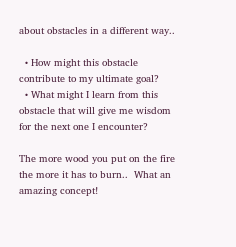about obstacles in a different way..

  • How might this obstacle contribute to my ultimate goal?
  • What might I learn from this obstacle that will give me wisdom for the next one I encounter?

The more wood you put on the fire the more it has to burn..  What an amazing concept!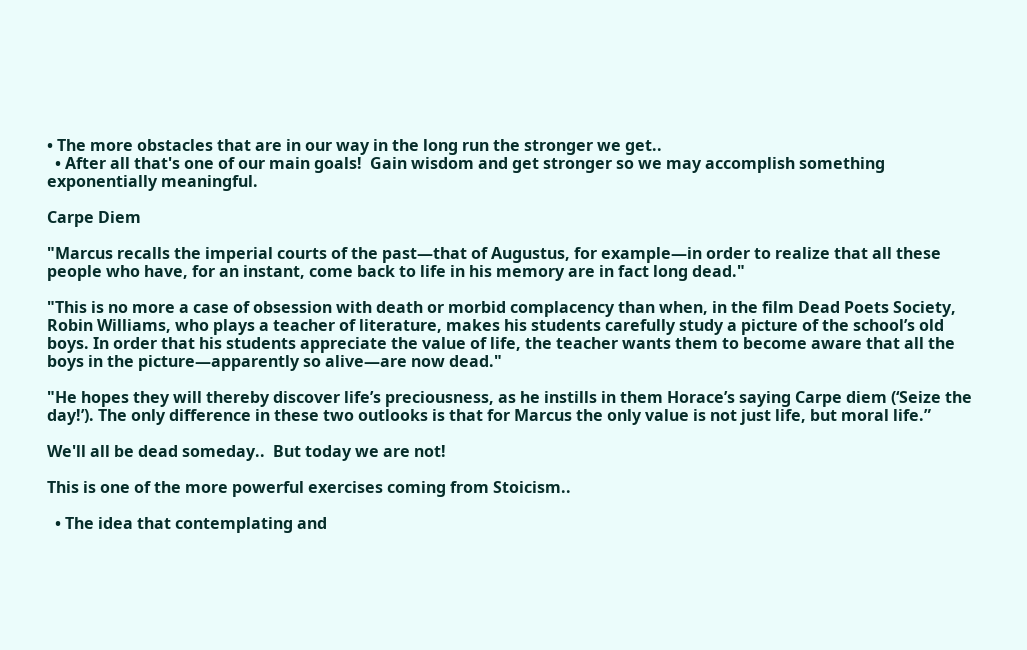• The more obstacles that are in our way in the long run the stronger we get..
  • After all that's one of our main goals!  Gain wisdom and get stronger so we may accomplish something exponentially meaningful.

Carpe Diem

"Marcus recalls the imperial courts of the past—that of Augustus, for example—in order to realize that all these people who have, for an instant, come back to life in his memory are in fact long dead."

"This is no more a case of obsession with death or morbid complacency than when, in the film Dead Poets Society, Robin Williams, who plays a teacher of literature, makes his students carefully study a picture of the school’s old boys. In order that his students appreciate the value of life, the teacher wants them to become aware that all the boys in the picture—apparently so alive—are now dead."

"He hopes they will thereby discover life’s preciousness, as he instills in them Horace’s saying Carpe diem (‘Seize the day!’). The only difference in these two outlooks is that for Marcus the only value is not just life, but moral life.”

We'll all be dead someday..  But today we are not!

This is one of the more powerful exercises coming from Stoicism..

  • The idea that contemplating and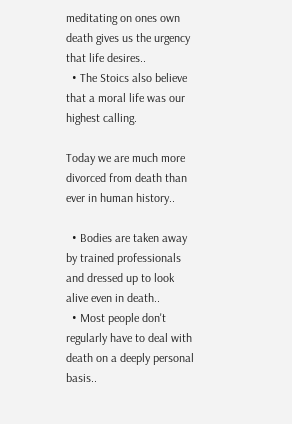meditating on ones own death gives us the urgency that life desires..
  • The Stoics also believe that a moral life was our highest calling.

Today we are much more divorced from death than ever in human history..

  • Bodies are taken away by trained professionals and dressed up to look alive even in death..
  • Most people don't regularly have to deal with death on a deeply personal basis..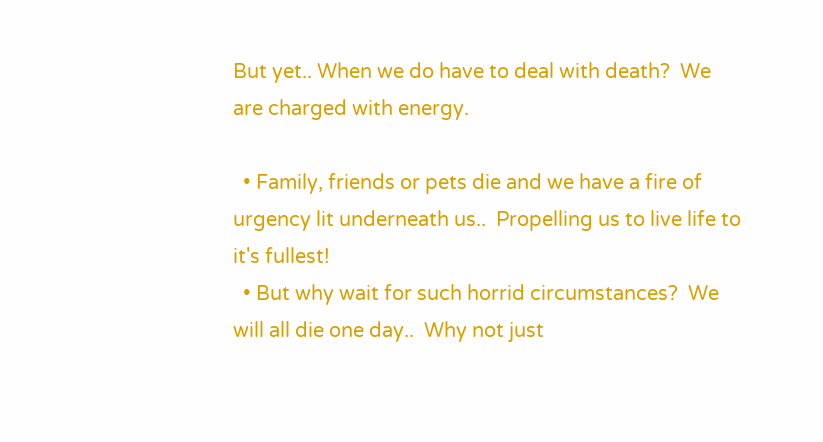But yet.. When we do have to deal with death?  We are charged with energy.

  • Family, friends or pets die and we have a fire of urgency lit underneath us..  Propelling us to live life to it's fullest!
  • But why wait for such horrid circumstances?  We will all die one day..  Why not just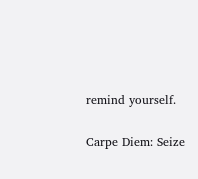remind yourself.

Carpe Diem: Seize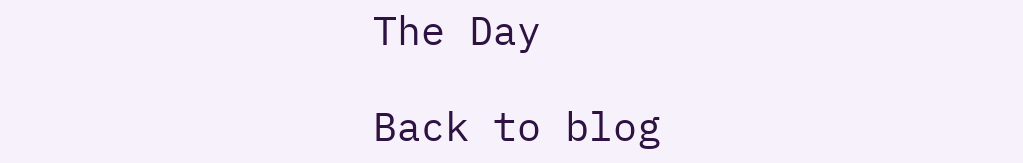The Day

Back to blog